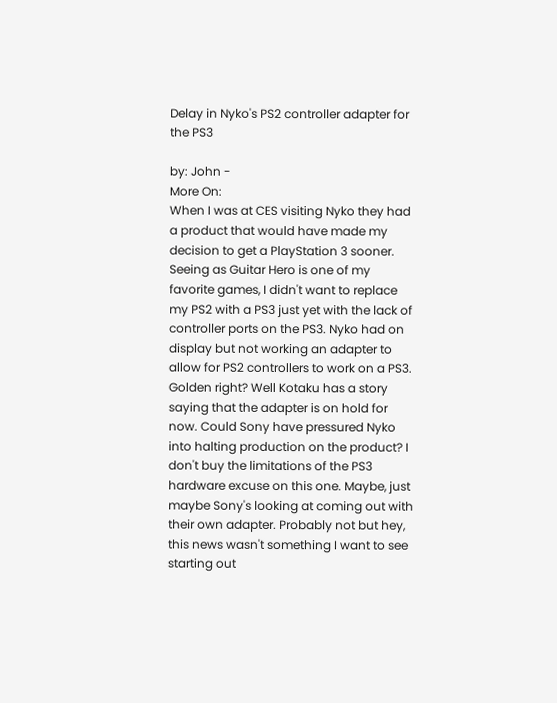Delay in Nyko's PS2 controller adapter for the PS3

by: John -
More On:
When I was at CES visiting Nyko they had a product that would have made my decision to get a PlayStation 3 sooner. Seeing as Guitar Hero is one of my favorite games, I didn't want to replace my PS2 with a PS3 just yet with the lack of controller ports on the PS3. Nyko had on display but not working an adapter to allow for PS2 controllers to work on a PS3. Golden right? Well Kotaku has a story saying that the adapter is on hold for now. Could Sony have pressured Nyko into halting production on the product? I don't buy the limitations of the PS3 hardware excuse on this one. Maybe, just maybe Sony's looking at coming out with their own adapter. Probably not but hey, this news wasn't something I want to see starting out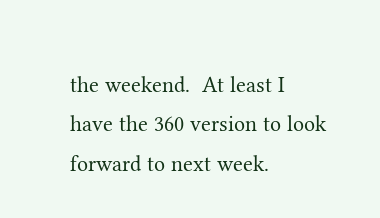the weekend.  At least I have the 360 version to look forward to next week.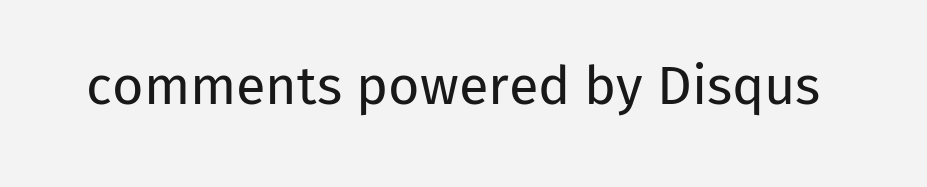comments powered by Disqus